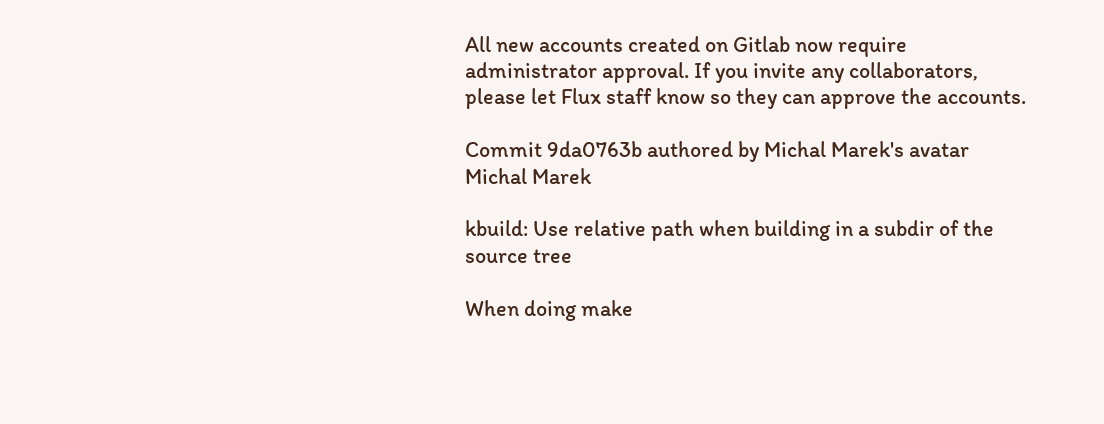All new accounts created on Gitlab now require administrator approval. If you invite any collaborators, please let Flux staff know so they can approve the accounts.

Commit 9da0763b authored by Michal Marek's avatar Michal Marek

kbuild: Use relative path when building in a subdir of the source tree

When doing make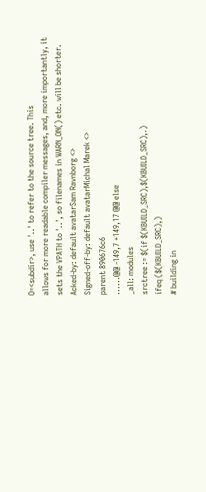O=<subdir>, use '..' to refer to the source tree. This
allows for more readable compiler messages, and, more importantly, it
sets the VPATH to '..', so filenames in WARN_ON() etc. will be shorter.
Acked-by: default avatarSam Ravnborg <>
Signed-off-by: default avatarMichal Marek <>
parent 890676c6
......@@ -149,7 +149,17 @@ else
_all: modules
srctree := $(if $(KBUILD_SRC),$(KBUILD_SRC),.)
ifeq ($(KBUILD_SRC),)
# building in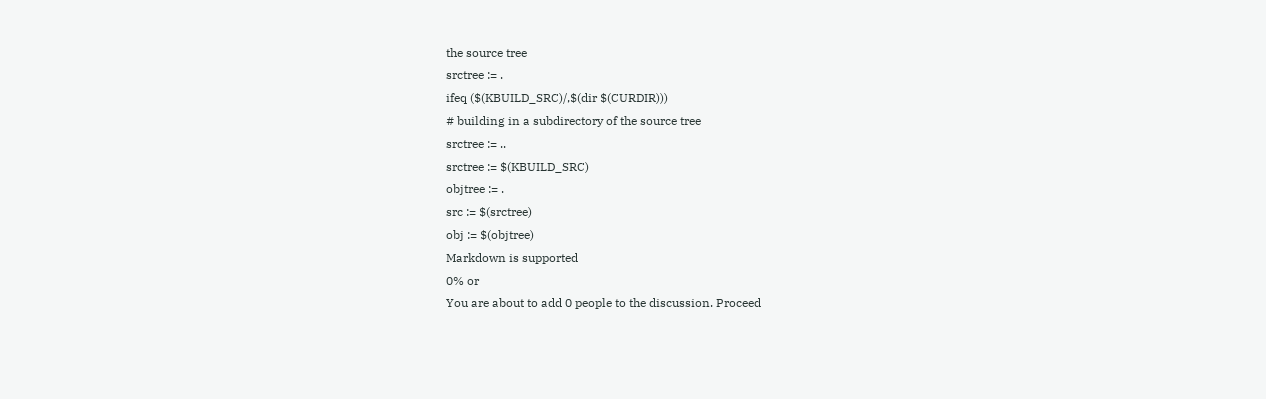the source tree
srctree := .
ifeq ($(KBUILD_SRC)/,$(dir $(CURDIR)))
# building in a subdirectory of the source tree
srctree := ..
srctree := $(KBUILD_SRC)
objtree := .
src := $(srctree)
obj := $(objtree)
Markdown is supported
0% or
You are about to add 0 people to the discussion. Proceed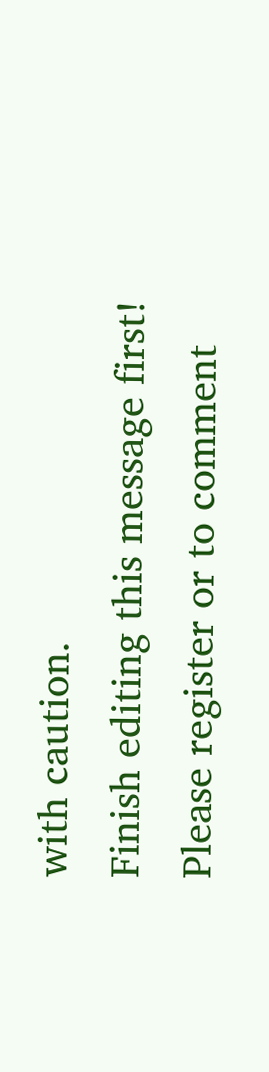with caution.
Finish editing this message first!
Please register or to comment